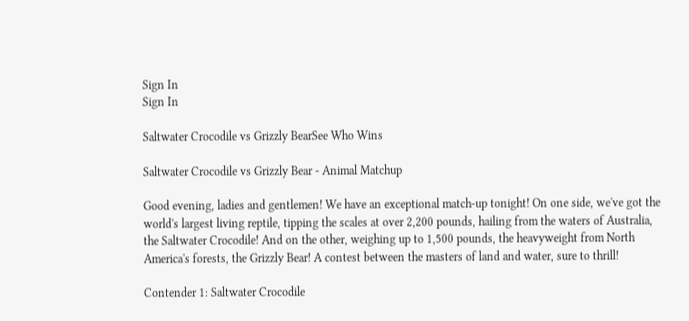Sign In
Sign In

Saltwater Crocodile vs Grizzly BearSee Who Wins

Saltwater Crocodile vs Grizzly Bear - Animal Matchup

Good evening, ladies and gentlemen! We have an exceptional match-up tonight! On one side, we've got the world's largest living reptile, tipping the scales at over 2,200 pounds, hailing from the waters of Australia, the Saltwater Crocodile! And on the other, weighing up to 1,500 pounds, the heavyweight from North America's forests, the Grizzly Bear! A contest between the masters of land and water, sure to thrill!

Contender 1: Saltwater Crocodile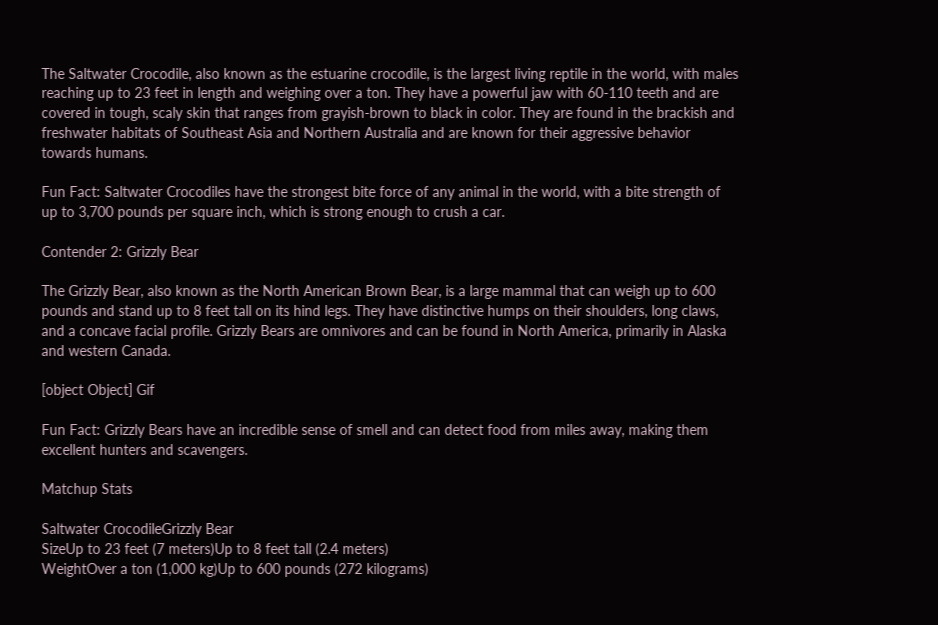The Saltwater Crocodile, also known as the estuarine crocodile, is the largest living reptile in the world, with males reaching up to 23 feet in length and weighing over a ton. They have a powerful jaw with 60-110 teeth and are covered in tough, scaly skin that ranges from grayish-brown to black in color. They are found in the brackish and freshwater habitats of Southeast Asia and Northern Australia and are known for their aggressive behavior towards humans.

Fun Fact: Saltwater Crocodiles have the strongest bite force of any animal in the world, with a bite strength of up to 3,700 pounds per square inch, which is strong enough to crush a car.

Contender 2: Grizzly Bear

The Grizzly Bear, also known as the North American Brown Bear, is a large mammal that can weigh up to 600 pounds and stand up to 8 feet tall on its hind legs. They have distinctive humps on their shoulders, long claws, and a concave facial profile. Grizzly Bears are omnivores and can be found in North America, primarily in Alaska and western Canada.

[object Object] Gif

Fun Fact: Grizzly Bears have an incredible sense of smell and can detect food from miles away, making them excellent hunters and scavengers.

Matchup Stats

Saltwater CrocodileGrizzly Bear
SizeUp to 23 feet (7 meters)Up to 8 feet tall (2.4 meters)
WeightOver a ton (1,000 kg)Up to 600 pounds (272 kilograms)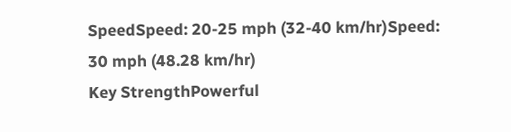SpeedSpeed: 20-25 mph (32-40 km/hr)Speed: 30 mph (48.28 km/hr)
Key StrengthPowerful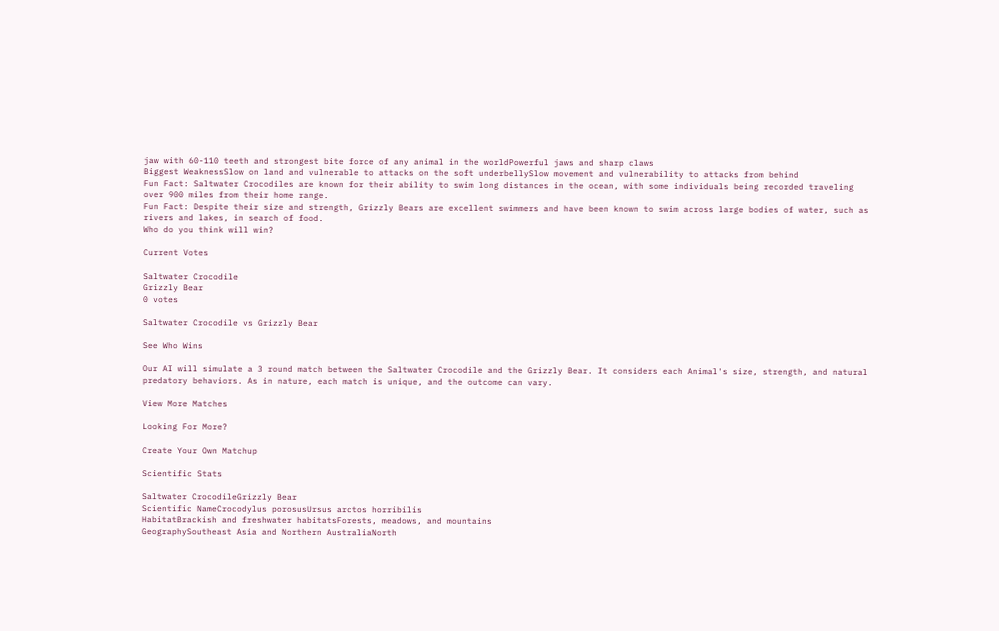jaw with 60-110 teeth and strongest bite force of any animal in the worldPowerful jaws and sharp claws
Biggest WeaknessSlow on land and vulnerable to attacks on the soft underbellySlow movement and vulnerability to attacks from behind
Fun Fact: Saltwater Crocodiles are known for their ability to swim long distances in the ocean, with some individuals being recorded traveling over 900 miles from their home range.
Fun Fact: Despite their size and strength, Grizzly Bears are excellent swimmers and have been known to swim across large bodies of water, such as rivers and lakes, in search of food.
Who do you think will win?

Current Votes

Saltwater Crocodile
Grizzly Bear
0 votes

Saltwater Crocodile vs Grizzly Bear

See Who Wins

Our AI will simulate a 3 round match between the Saltwater Crocodile and the Grizzly Bear. It considers each Animal's size, strength, and natural predatory behaviors. As in nature, each match is unique, and the outcome can vary.

View More Matches

Looking For More?

Create Your Own Matchup

Scientific Stats

Saltwater CrocodileGrizzly Bear
Scientific NameCrocodylus porosusUrsus arctos horribilis
HabitatBrackish and freshwater habitatsForests, meadows, and mountains
GeographySoutheast Asia and Northern AustraliaNorth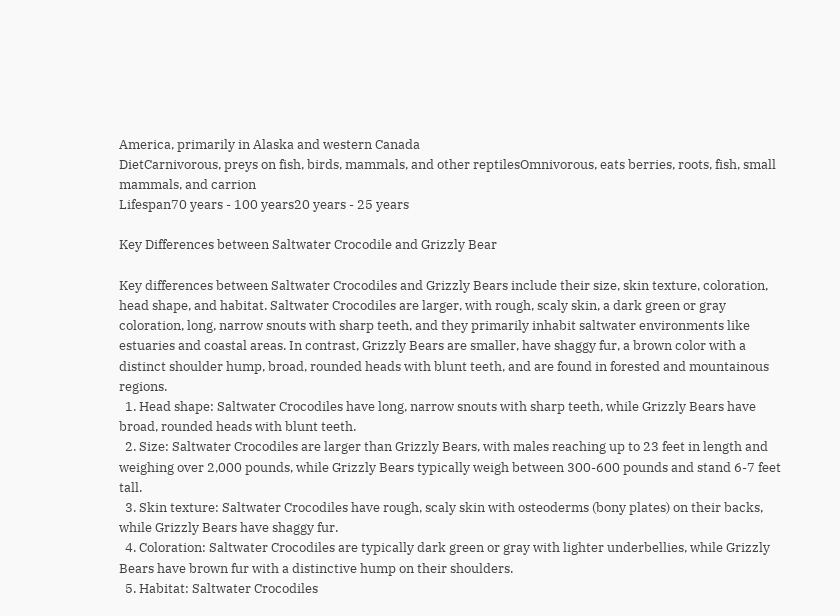America, primarily in Alaska and western Canada
DietCarnivorous, preys on fish, birds, mammals, and other reptilesOmnivorous, eats berries, roots, fish, small mammals, and carrion
Lifespan70 years - 100 years20 years - 25 years

Key Differences between Saltwater Crocodile and Grizzly Bear

Key differences between Saltwater Crocodiles and Grizzly Bears include their size, skin texture, coloration, head shape, and habitat. Saltwater Crocodiles are larger, with rough, scaly skin, a dark green or gray coloration, long, narrow snouts with sharp teeth, and they primarily inhabit saltwater environments like estuaries and coastal areas. In contrast, Grizzly Bears are smaller, have shaggy fur, a brown color with a distinct shoulder hump, broad, rounded heads with blunt teeth, and are found in forested and mountainous regions.
  1. Head shape: Saltwater Crocodiles have long, narrow snouts with sharp teeth, while Grizzly Bears have broad, rounded heads with blunt teeth.
  2. Size: Saltwater Crocodiles are larger than Grizzly Bears, with males reaching up to 23 feet in length and weighing over 2,000 pounds, while Grizzly Bears typically weigh between 300-600 pounds and stand 6-7 feet tall.
  3. Skin texture: Saltwater Crocodiles have rough, scaly skin with osteoderms (bony plates) on their backs, while Grizzly Bears have shaggy fur.
  4. Coloration: Saltwater Crocodiles are typically dark green or gray with lighter underbellies, while Grizzly Bears have brown fur with a distinctive hump on their shoulders.
  5. Habitat: Saltwater Crocodiles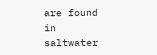are found in saltwater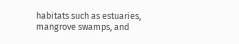habitats such as estuaries, mangrove swamps, and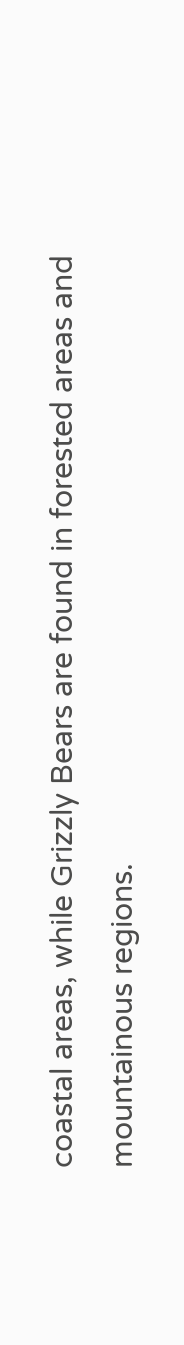coastal areas, while Grizzly Bears are found in forested areas and mountainous regions.